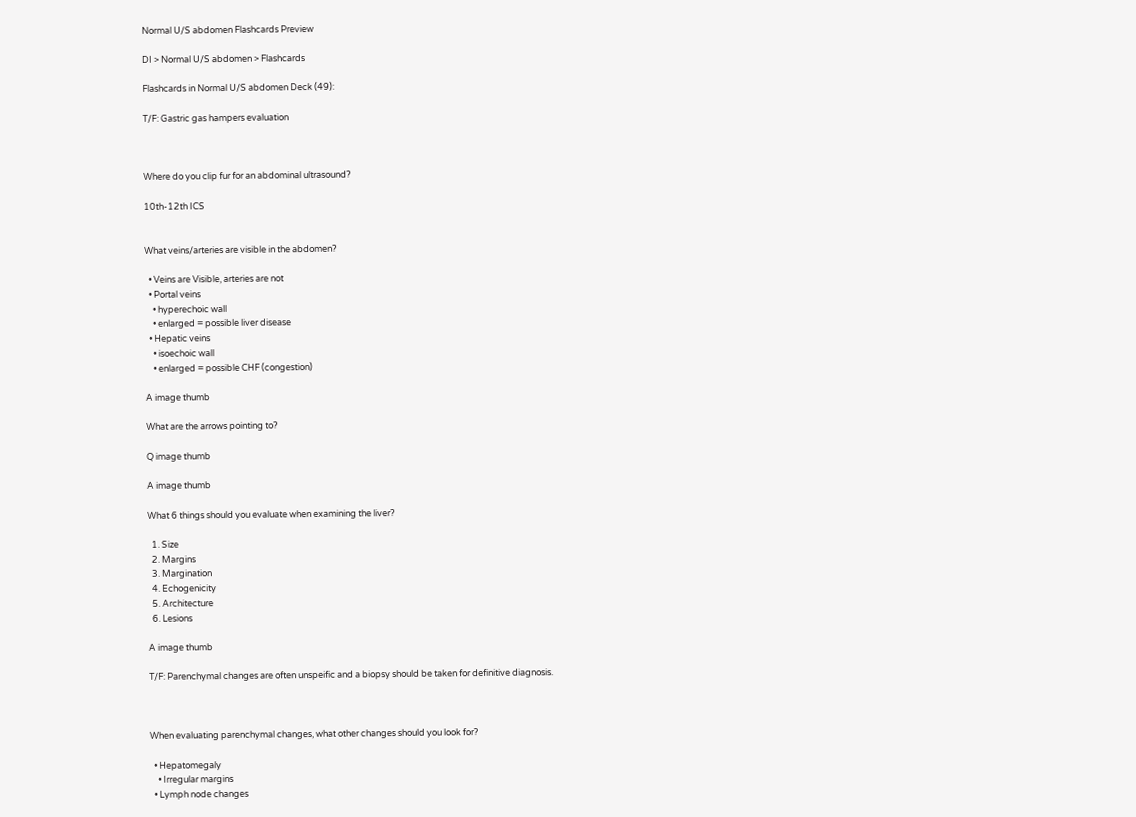Normal U/S abdomen Flashcards Preview

DI > Normal U/S abdomen > Flashcards

Flashcards in Normal U/S abdomen Deck (49):

T/F: Gastric gas hampers evaluation



Where do you clip fur for an abdominal ultrasound?

10th-12th ICS


What veins/arteries are visible in the abdomen?

  • Veins are Visible, arteries are not
  • Portal veins
    • hyperechoic wall
    • enlarged = possible liver disease
  • Hepatic veins
    • isoechoic wall
    • enlarged = possible CHF (congestion)

A image thumb

What are the arrows pointing to?

Q image thumb

A image thumb

What 6 things should you evaluate when examining the liver?

  1. Size
  2. Margins
  3. Margination
  4. Echogenicity
  5. Architecture
  6. Lesions

A image thumb

T/F: Parenchymal changes are often unspeific and a biopsy should be taken for definitive diagnosis.



When evaluating parenchymal changes, what other changes should you look for?

  • Hepatomegaly
    • Irregular margins
  • Lymph node changes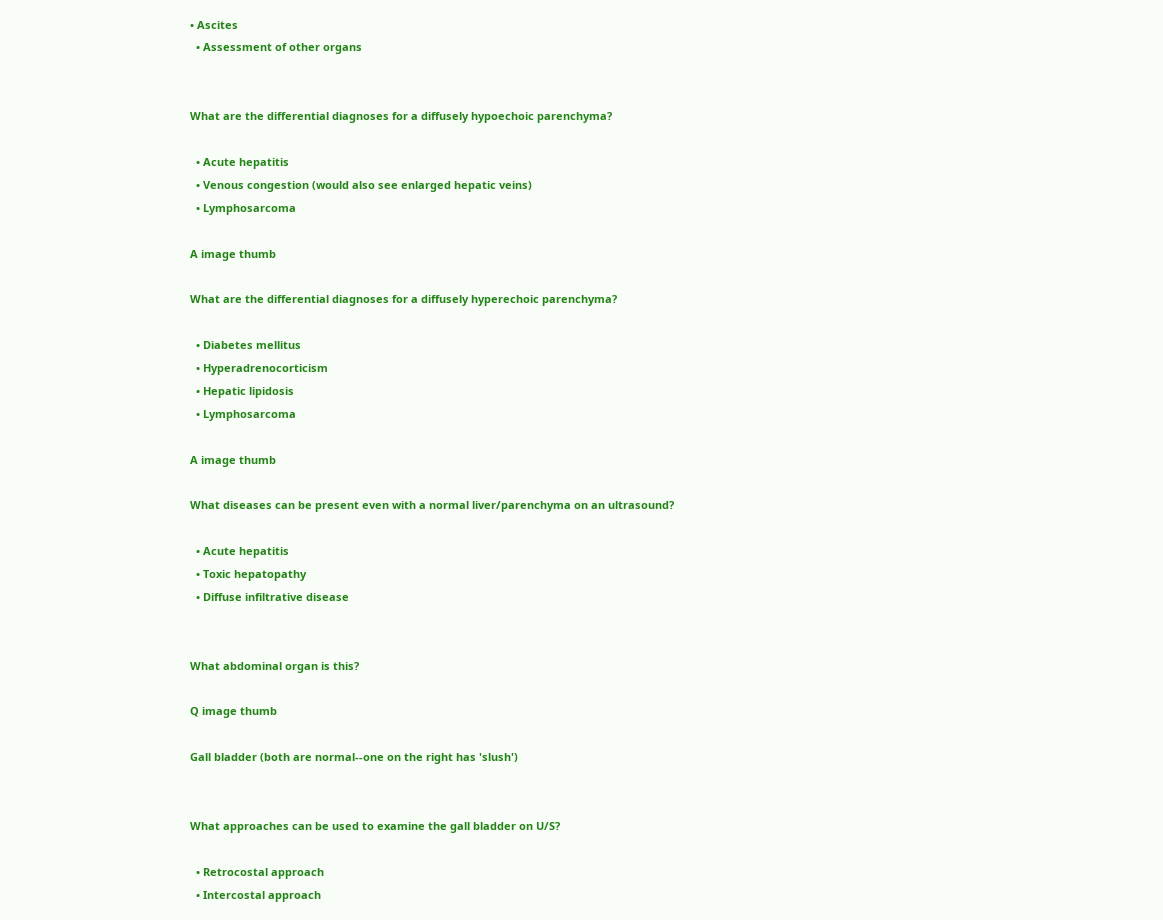• Ascites
  • Assessment of other organs


What are the differential diagnoses for a diffusely hypoechoic parenchyma?

  • Acute hepatitis
  • Venous congestion (would also see enlarged hepatic veins)
  • Lymphosarcoma

A image thumb

What are the differential diagnoses for a diffusely hyperechoic parenchyma?

  • Diabetes mellitus
  • Hyperadrenocorticism
  • Hepatic lipidosis
  • Lymphosarcoma

A image thumb

What diseases can be present even with a normal liver/parenchyma on an ultrasound?

  • Acute hepatitis
  • Toxic hepatopathy
  • Diffuse infiltrative disease


What abdominal organ is this?

Q image thumb

Gall bladder (both are normal--one on the right has 'slush')


What approaches can be used to examine the gall bladder on U/S?

  • Retrocostal approach
  • Intercostal approach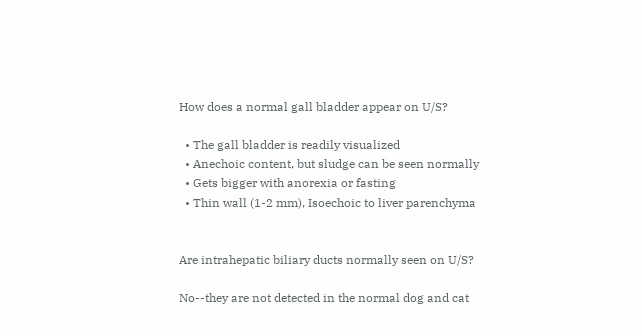How does a normal gall bladder appear on U/S?

  • The gall bladder is readily visualized
  • Anechoic content, but sludge can be seen normally
  • Gets bigger with anorexia or fasting
  • Thin wall (1-2 mm), Isoechoic to liver parenchyma


Are intrahepatic biliary ducts normally seen on U/S?

No--they are not detected in the normal dog and cat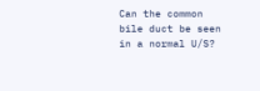Can the common bile duct be seen in a normal U/S?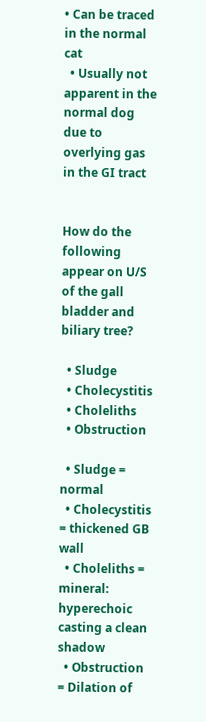• Can be traced in the normal cat
  • Usually not apparent in the normal dog due to overlying gas in the GI tract


How do the following appear on U/S of the gall bladder and biliary tree?

  • Sludge
  • Cholecystitis
  • Choleliths
  • Obstruction

  • Sludge = normal
  • Cholecystitis = thickened GB wall
  • Choleliths = mineral: hyperechoic casting a clean shadow
  • Obstruction = Dilation of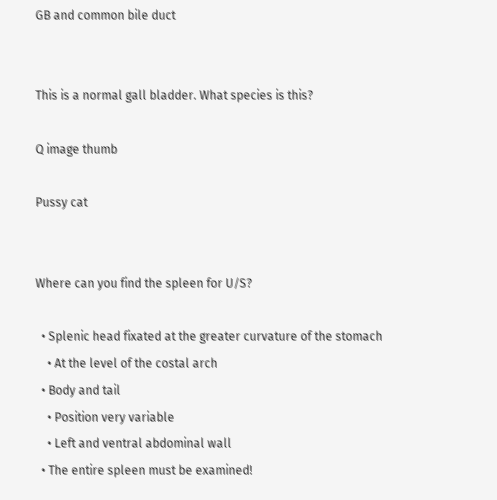GB and common bile duct


This is a normal gall bladder. What species is this?

Q image thumb

Pussy cat


Where can you find the spleen for U/S?

  • Splenic head fixated at the greater curvature of the stomach
    • At the level of the costal arch
  • Body and tail
    • Position very variable
    • Left and ventral abdominal wall
  • The entire spleen must be examined!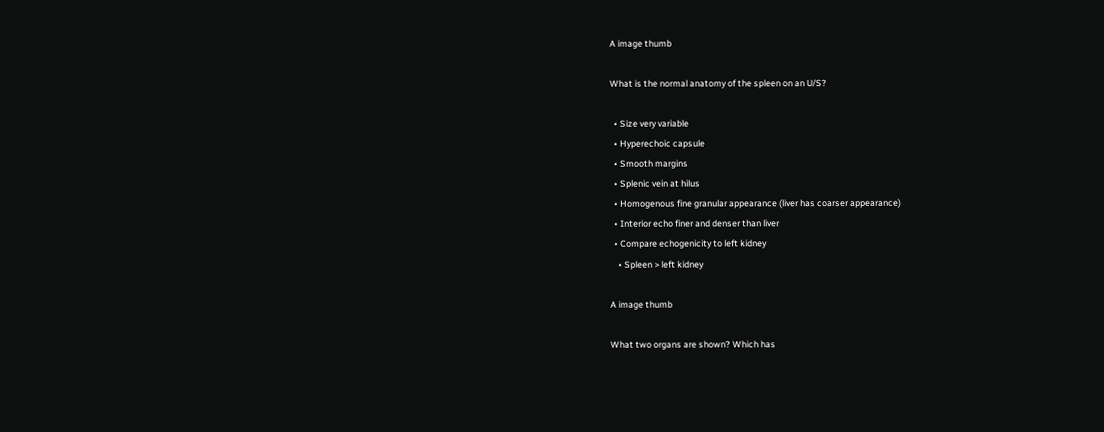A image thumb

What is the normal anatomy of the spleen on an U/S?

  • Size very variable
  • Hyperechoic capsule
  • Smooth margins
  • Splenic vein at hilus
  • Homogenous fine granular appearance (liver has coarser appearance)
  • Interior echo finer and denser than liver
  • Compare echogenicity to left kidney
    • Spleen > left kidney

A image thumb

What two organs are shown? Which has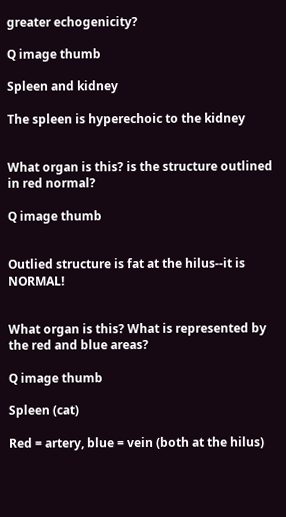greater echogenicity?

Q image thumb

Spleen and kidney

The spleen is hyperechoic to the kidney


What organ is this? is the structure outlined in red normal?

Q image thumb


Outlied structure is fat at the hilus--it is NORMAL!


What organ is this? What is represented by the red and blue areas?

Q image thumb

Spleen (cat)

Red = artery, blue = vein (both at the hilus)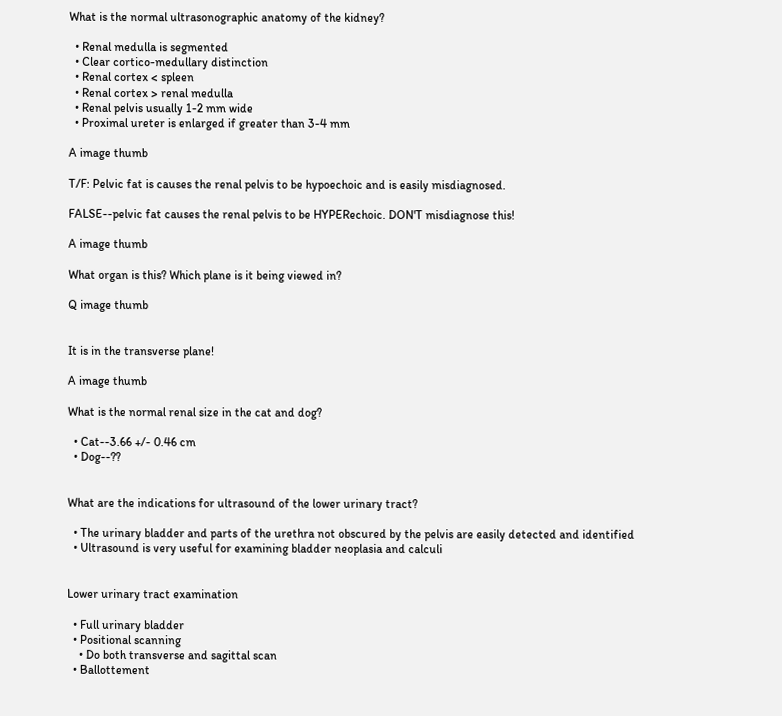What is the normal ultrasonographic anatomy of the kidney?

  • Renal medulla is segmented
  • Clear cortico-medullary distinction
  • Renal cortex < spleen
  • Renal cortex > renal medulla
  • Renal pelvis usually 1-2 mm wide
  • Proximal ureter is enlarged if greater than 3-4 mm

A image thumb

T/F: Pelvic fat is causes the renal pelvis to be hypoechoic and is easily misdiagnosed.

FALSE--pelvic fat causes the renal pelvis to be HYPERechoic. DON'T misdiagnose this!

A image thumb

What organ is this? Which plane is it being viewed in?

Q image thumb


It is in the transverse plane!

A image thumb

What is the normal renal size in the cat and dog?

  • Cat--3.66 +/- 0.46 cm
  • Dog--??


What are the indications for ultrasound of the lower urinary tract?

  • The urinary bladder and parts of the urethra not obscured by the pelvis are easily detected and identified
  • Ultrasound is very useful for examining bladder neoplasia and calculi


Lower urinary tract examination

  • Full urinary bladder
  • Positional scanning
    • Do both transverse and sagittal scan
  • Ballottement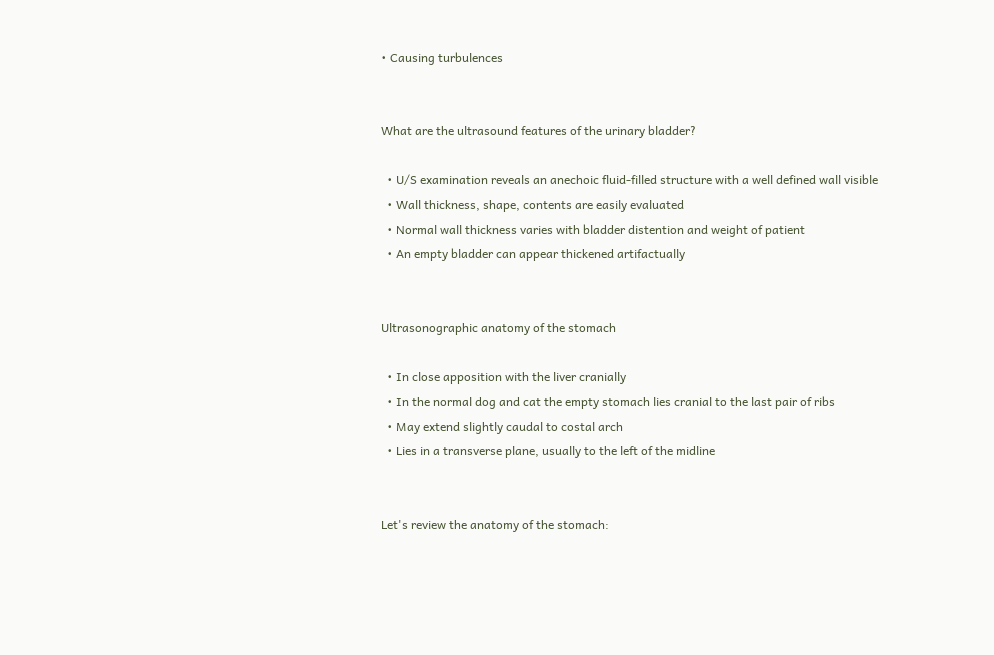• Causing turbulences


What are the ultrasound features of the urinary bladder?

  • U/S examination reveals an anechoic fluid-filled structure with a well defined wall visible
  • Wall thickness, shape, contents are easily evaluated
  • Normal wall thickness varies with bladder distention and weight of patient
  • An empty bladder can appear thickened artifactually


Ultrasonographic anatomy of the stomach

  • In close apposition with the liver cranially
  • In the normal dog and cat the empty stomach lies cranial to the last pair of ribs
  • May extend slightly caudal to costal arch
  • Lies in a transverse plane, usually to the left of the midline


Let's review the anatomy of the stomach: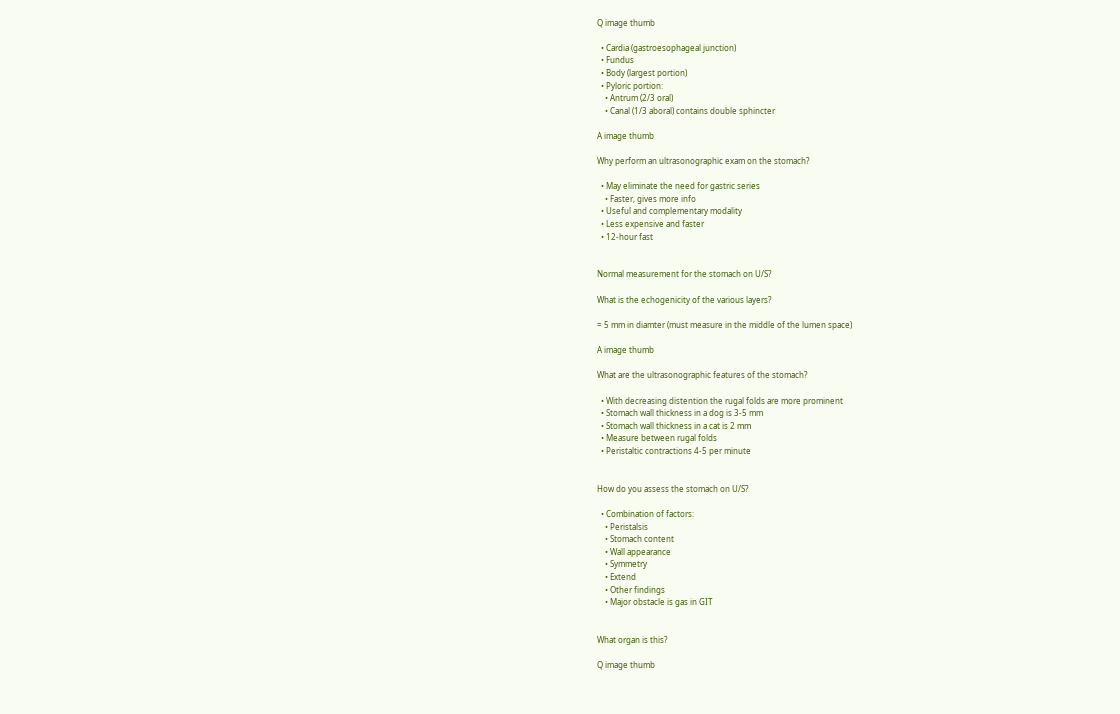Q image thumb

  • Cardia (gastroesophageal junction)
  • Fundus
  • Body (largest portion)
  • Pyloric portion:
    • Antrum (2/3 oral)
    • Canal (1/3 aboral) contains double sphincter

A image thumb

Why perform an ultrasonographic exam on the stomach?

  • May eliminate the need for gastric series
    • Faster, gives more info
  • Useful and complementary modality
  • Less expensive and faster
  • 12-hour fast


Normal measurement for the stomach on U/S?

What is the echogenicity of the various layers?

= 5 mm in diamter (must measure in the middle of the lumen space)

A image thumb

What are the ultrasonographic features of the stomach?

  • With decreasing distention the rugal folds are more prominent
  • Stomach wall thickness in a dog is 3-5 mm
  • Stomach wall thickness in a cat is 2 mm
  • Measure between rugal folds
  • Peristaltic contractions 4-5 per minute


How do you assess the stomach on U/S?

  • Combination of factors:
    • Peristalsis
    • Stomach content
    • Wall appearance
    • Symmetry
    • Extend
    • Other findings
    • Major obstacle is gas in GIT


What organ is this?

Q image thumb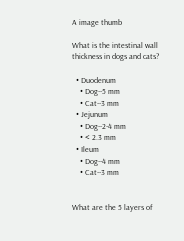A image thumb

What is the intestinal wall thickness in dogs and cats?

  • Duodenum
    • Dog--5 mm
    • Cat--3 mm
  • Jejunum
    • Dog--2-4 mm
    • < 2.3 mm
  • Ileum
    • Dog--4 mm
    • Cat--3 mm


What are the 5 layers of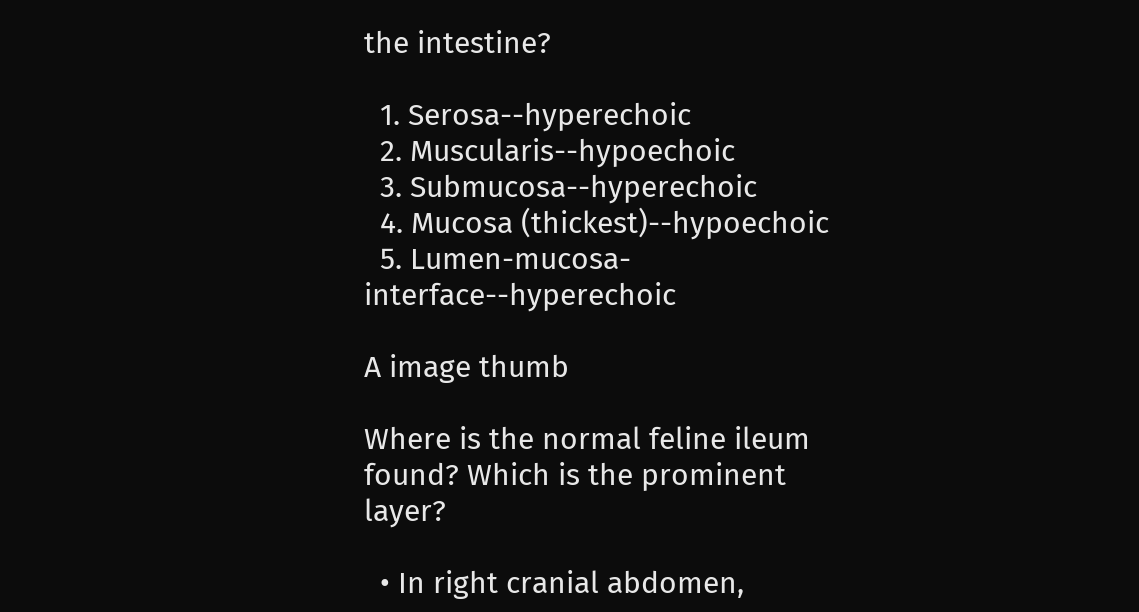the intestine?

  1. Serosa--hyperechoic
  2. Muscularis--hypoechoic
  3. Submucosa--hyperechoic
  4. Mucosa (thickest)--hypoechoic
  5. Lumen-mucosa-interface--hyperechoic

A image thumb

Where is the normal feline ileum found? Which is the prominent layer?

  • In right cranial abdomen,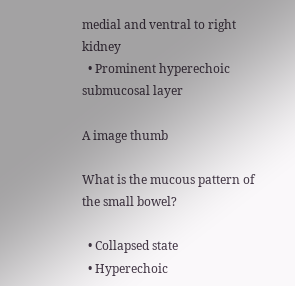medial and ventral to right kidney
  • Prominent hyperechoic submucosal layer

A image thumb

What is the mucous pattern of the small bowel?

  • Collapsed state
  • Hyperechoic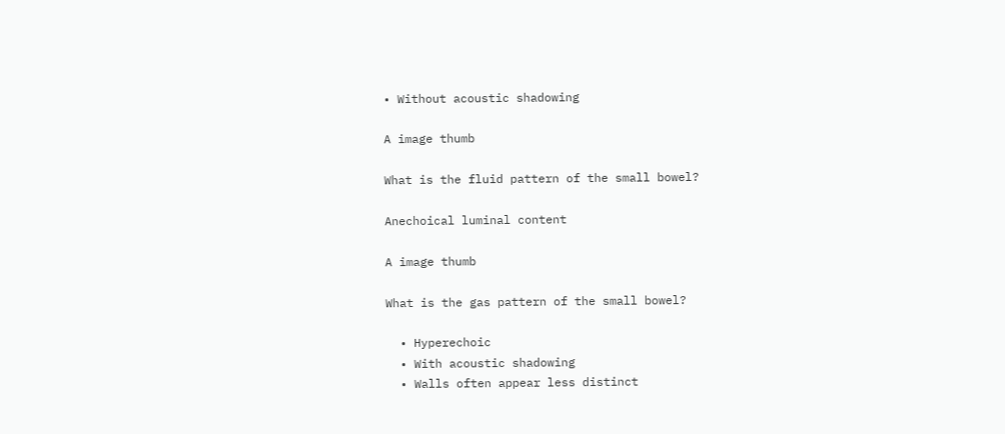• Without acoustic shadowing

A image thumb

What is the fluid pattern of the small bowel?

Anechoical luminal content

A image thumb

What is the gas pattern of the small bowel?

  • Hyperechoic
  • With acoustic shadowing
  • Walls often appear less distinct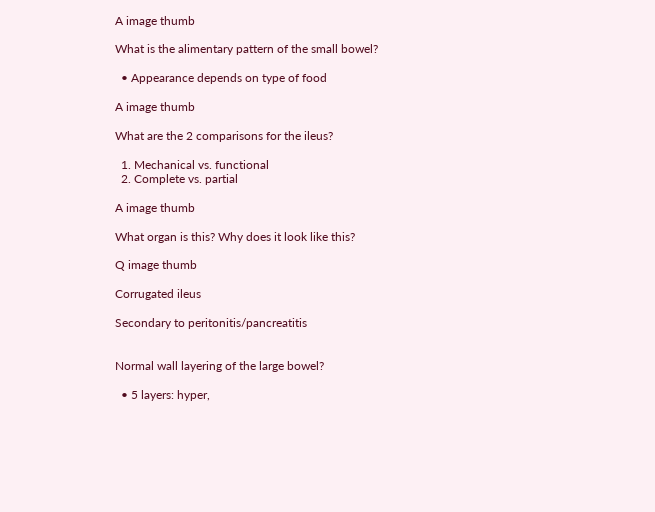A image thumb

What is the alimentary pattern of the small bowel?

  • Appearance depends on type of food

A image thumb

What are the 2 comparisons for the ileus?

  1. Mechanical vs. functional
  2. Complete vs. partial

A image thumb

What organ is this? Why does it look like this?

Q image thumb

Corrugated ileus

Secondary to peritonitis/pancreatitis


Normal wall layering of the large bowel?

  • 5 layers: hyper,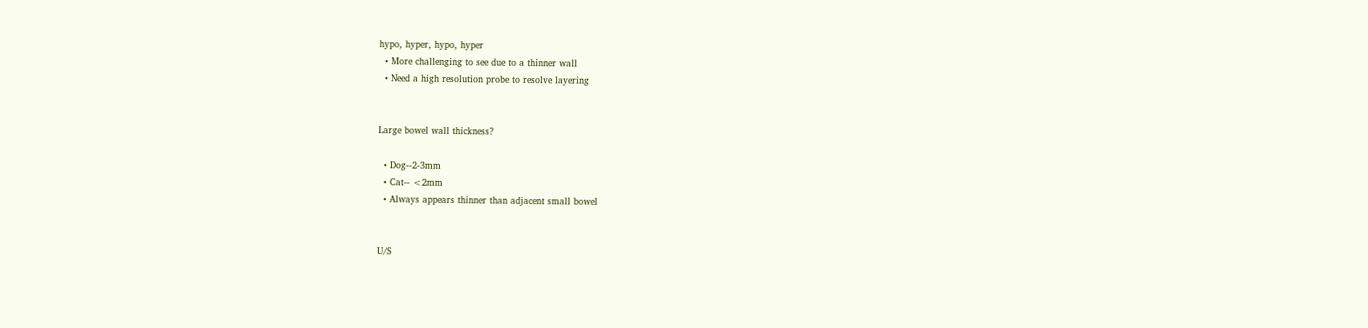hypo, hyper, hypo, hyper
  • More challenging to see due to a thinner wall
  • Need a high resolution probe to resolve layering


Large bowel wall thickness?

  • Dog--2-3mm
  • Cat-- <2mm
  • Always appears thinner than adjacent small bowel


U/S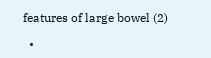features of large bowel (2)

  •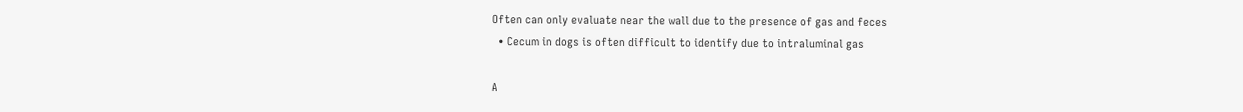Often can only evaluate near the wall due to the presence of gas and feces
  • Cecum in dogs is often difficult to identify due to intraluminal gas

A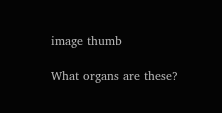image thumb

What organs are these?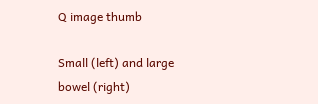Q image thumb

Small (left) and large bowel (right)